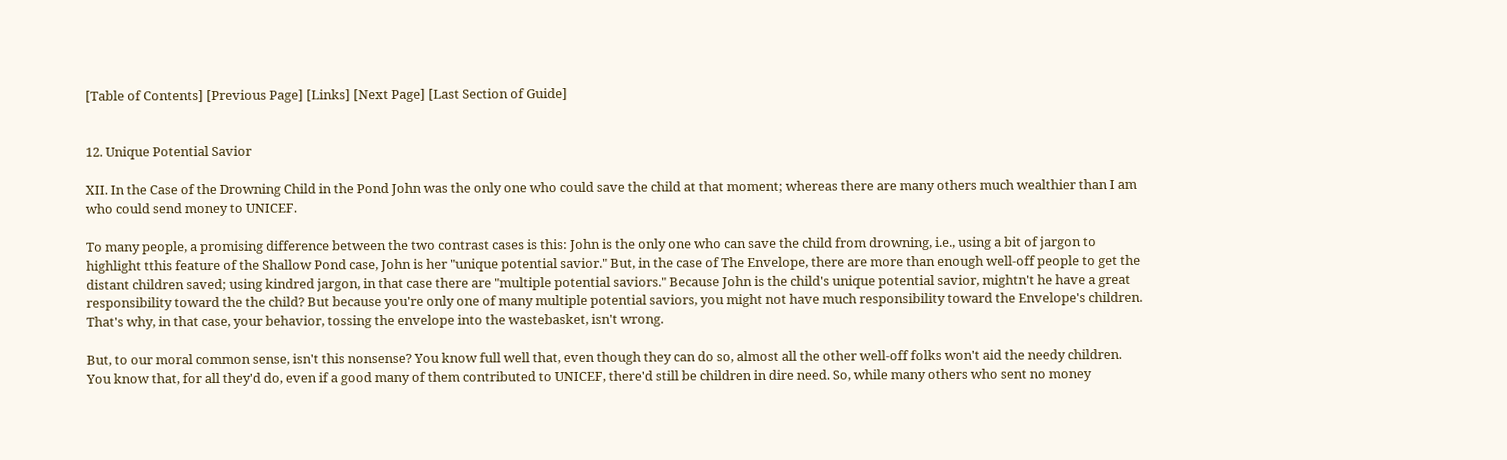[Table of Contents] [Previous Page] [Links] [Next Page] [Last Section of Guide]


12. Unique Potential Savior

XII. In the Case of the Drowning Child in the Pond John was the only one who could save the child at that moment; whereas there are many others much wealthier than I am who could send money to UNICEF.

To many people, a promising difference between the two contrast cases is this: John is the only one who can save the child from drowning, i.e., using a bit of jargon to highlight tthis feature of the Shallow Pond case, John is her "unique potential savior." But, in the case of The Envelope, there are more than enough well-off people to get the distant children saved; using kindred jargon, in that case there are "multiple potential saviors." Because John is the child's unique potential savior, mightn't he have a great responsibility toward the the child? But because you're only one of many multiple potential saviors, you might not have much responsibility toward the Envelope's children. That's why, in that case, your behavior, tossing the envelope into the wastebasket, isn't wrong.

But, to our moral common sense, isn't this nonsense? You know full well that, even though they can do so, almost all the other well-off folks won't aid the needy children. You know that, for all they'd do, even if a good many of them contributed to UNICEF, there'd still be children in dire need. So, while many others who sent no money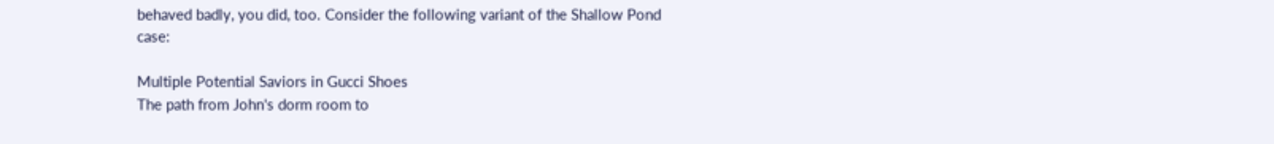behaved badly, you did, too. Consider the following variant of the Shallow Pond case:

Multiple Potential Saviors in Gucci Shoes
The path from John's dorm room to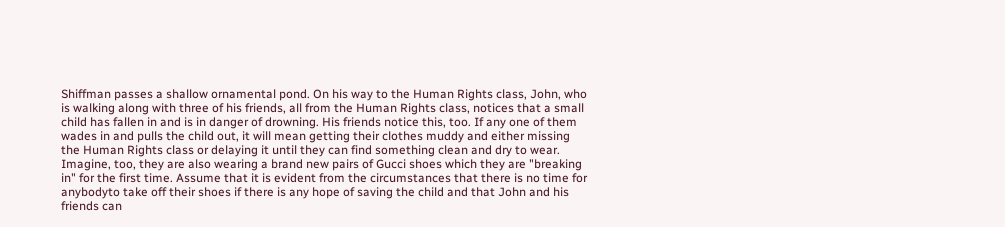Shiffman passes a shallow ornamental pond. On his way to the Human Rights class, John, who is walking along with three of his friends, all from the Human Rights class, notices that a small child has fallen in and is in danger of drowning. His friends notice this, too. If any one of them wades in and pulls the child out, it will mean getting their clothes muddy and either missing the Human Rights class or delaying it until they can find something clean and dry to wear. Imagine, too, they are also wearing a brand new pairs of Gucci shoes which they are "breaking in" for the first time. Assume that it is evident from the circumstances that there is no time for anybodyto take off their shoes if there is any hope of saving the child and that John and his friends can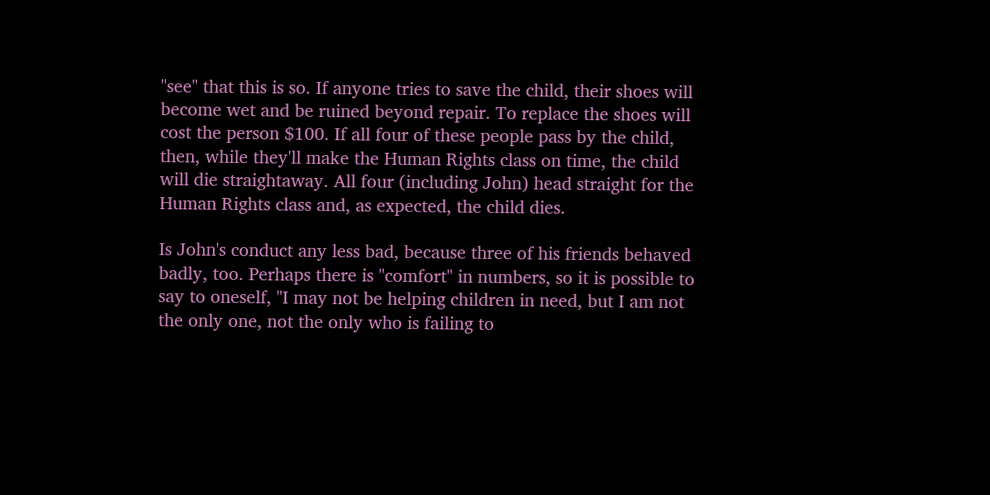"see" that this is so. If anyone tries to save the child, their shoes will become wet and be ruined beyond repair. To replace the shoes will cost the person $100. If all four of these people pass by the child, then, while they'll make the Human Rights class on time, the child will die straightaway. All four (including John) head straight for the Human Rights class and, as expected, the child dies.

Is John's conduct any less bad, because three of his friends behaved badly, too. Perhaps there is "comfort" in numbers, so it is possible to say to oneself, "I may not be helping children in need, but I am not the only one, not the only who is failing to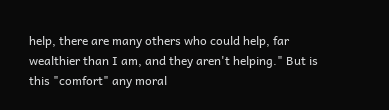help, there are many others who could help, far wealthier than I am, and they aren't helping." But is this "comfort" any moral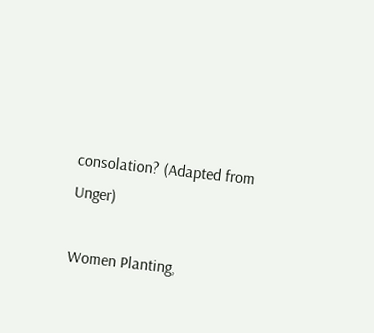consolation? (Adapted from Unger)

Women Planting,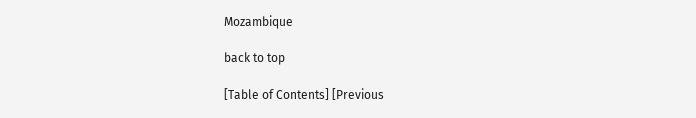Mozambique

back to top

[Table of Contents] [Previous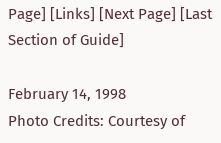Page] [Links] [Next Page] [Last Section of Guide]

February 14, 1998
Photo Credits: Courtesy of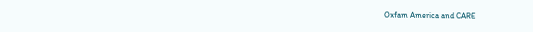Oxfam America and CARE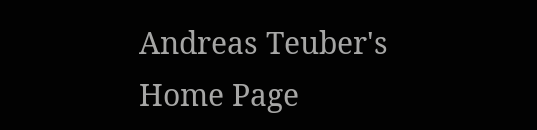Andreas Teuber's Home Page